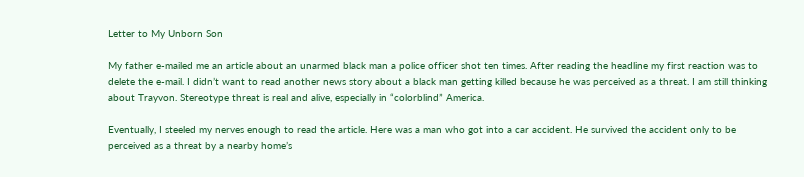Letter to My Unborn Son

My father e-mailed me an article about an unarmed black man a police officer shot ten times. After reading the headline my first reaction was to delete the e-mail. I didn’t want to read another news story about a black man getting killed because he was perceived as a threat. I am still thinking about Trayvon. Stereotype threat is real and alive, especially in “colorblind” America.

Eventually, I steeled my nerves enough to read the article. Here was a man who got into a car accident. He survived the accident only to be perceived as a threat by a nearby home’s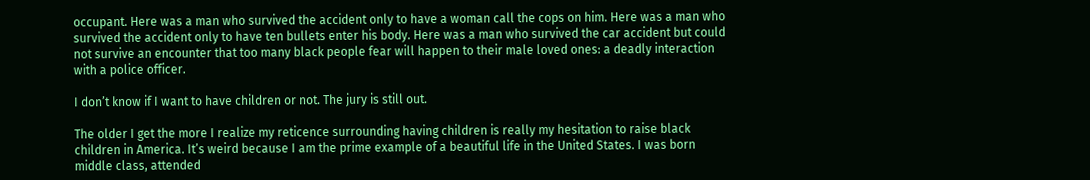occupant. Here was a man who survived the accident only to have a woman call the cops on him. Here was a man who survived the accident only to have ten bullets enter his body. Here was a man who survived the car accident but could not survive an encounter that too many black people fear will happen to their male loved ones: a deadly interaction with a police officer.

I don’t know if I want to have children or not. The jury is still out.

The older I get the more I realize my reticence surrounding having children is really my hesitation to raise black children in America. It’s weird because I am the prime example of a beautiful life in the United States. I was born middle class, attended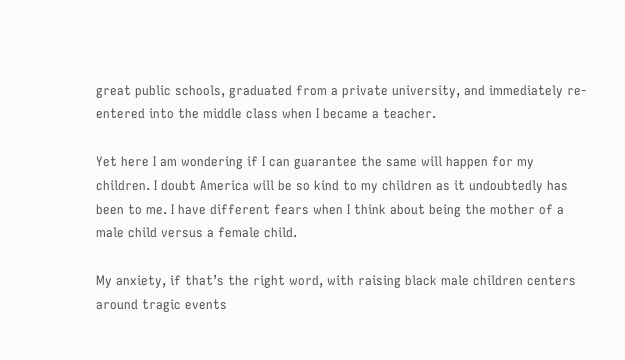great public schools, graduated from a private university, and immediately re-entered into the middle class when I became a teacher.

Yet here I am wondering if I can guarantee the same will happen for my children. I doubt America will be so kind to my children as it undoubtedly has been to me. I have different fears when I think about being the mother of a male child versus a female child.

My anxiety, if that’s the right word, with raising black male children centers around tragic events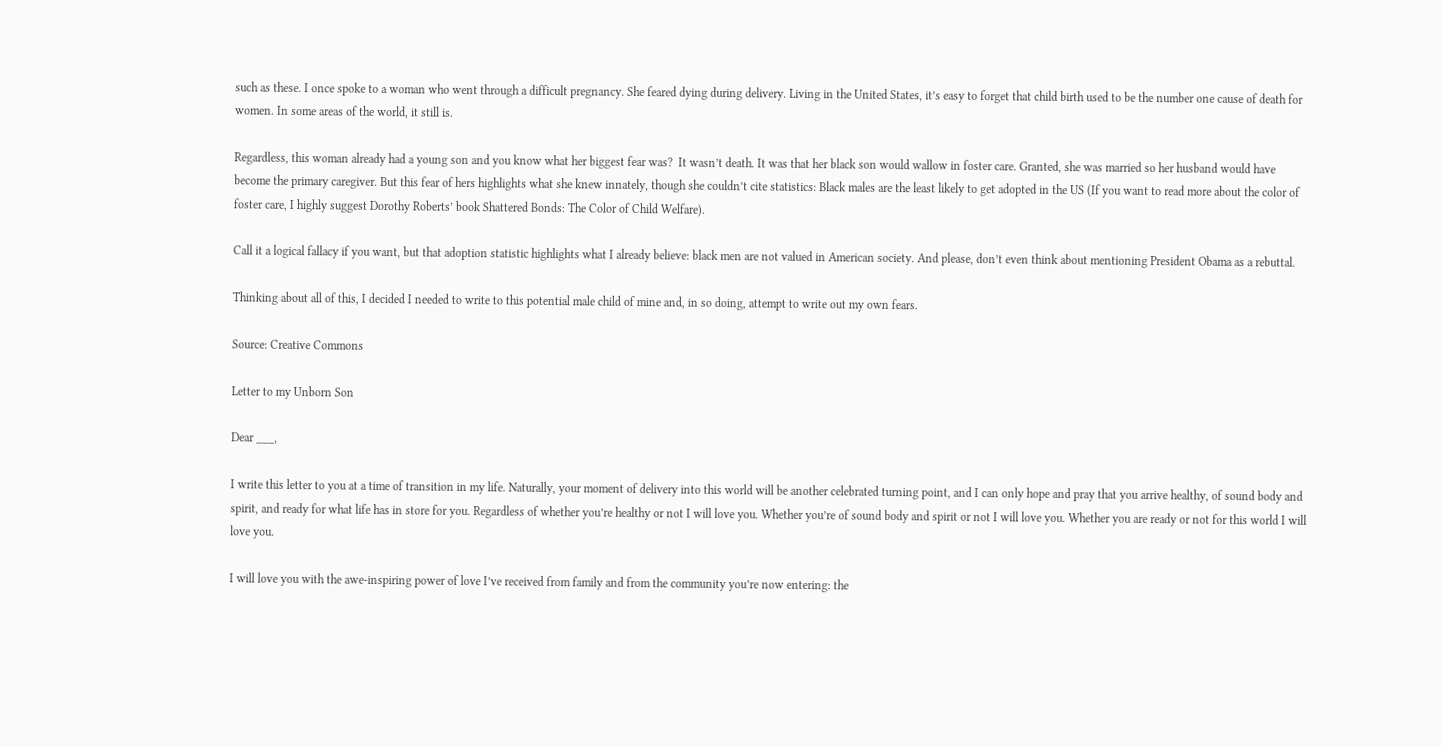such as these. I once spoke to a woman who went through a difficult pregnancy. She feared dying during delivery. Living in the United States, it’s easy to forget that child birth used to be the number one cause of death for women. In some areas of the world, it still is.

Regardless, this woman already had a young son and you know what her biggest fear was?  It wasn’t death. It was that her black son would wallow in foster care. Granted, she was married so her husband would have become the primary caregiver. But this fear of hers highlights what she knew innately, though she couldn’t cite statistics: Black males are the least likely to get adopted in the US (If you want to read more about the color of foster care, I highly suggest Dorothy Roberts’ book Shattered Bonds: The Color of Child Welfare).

Call it a logical fallacy if you want, but that adoption statistic highlights what I already believe: black men are not valued in American society. And please, don’t even think about mentioning President Obama as a rebuttal.

Thinking about all of this, I decided I needed to write to this potential male child of mine and, in so doing, attempt to write out my own fears.

Source: Creative Commons

Letter to my Unborn Son

Dear ___,

I write this letter to you at a time of transition in my life. Naturally, your moment of delivery into this world will be another celebrated turning point, and I can only hope and pray that you arrive healthy, of sound body and spirit, and ready for what life has in store for you. Regardless of whether you’re healthy or not I will love you. Whether you’re of sound body and spirit or not I will love you. Whether you are ready or not for this world I will love you.

I will love you with the awe-inspiring power of love I’ve received from family and from the community you’re now entering: the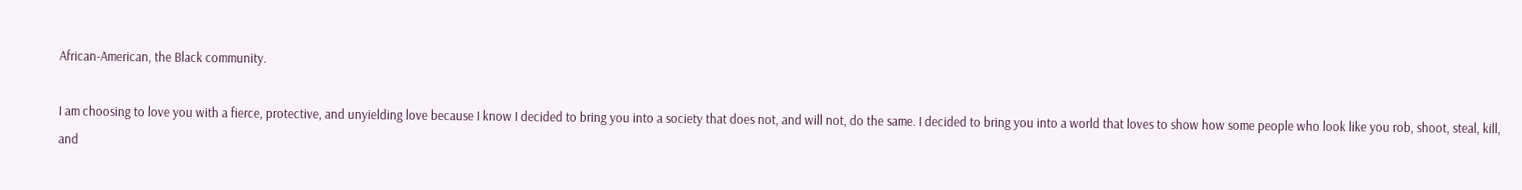African-American, the Black community.

I am choosing to love you with a fierce, protective, and unyielding love because I know I decided to bring you into a society that does not, and will not, do the same. I decided to bring you into a world that loves to show how some people who look like you rob, shoot, steal, kill, and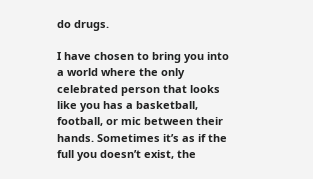do drugs.

I have chosen to bring you into a world where the only celebrated person that looks like you has a basketball, football, or mic between their hands. Sometimes it’s as if the full you doesn’t exist, the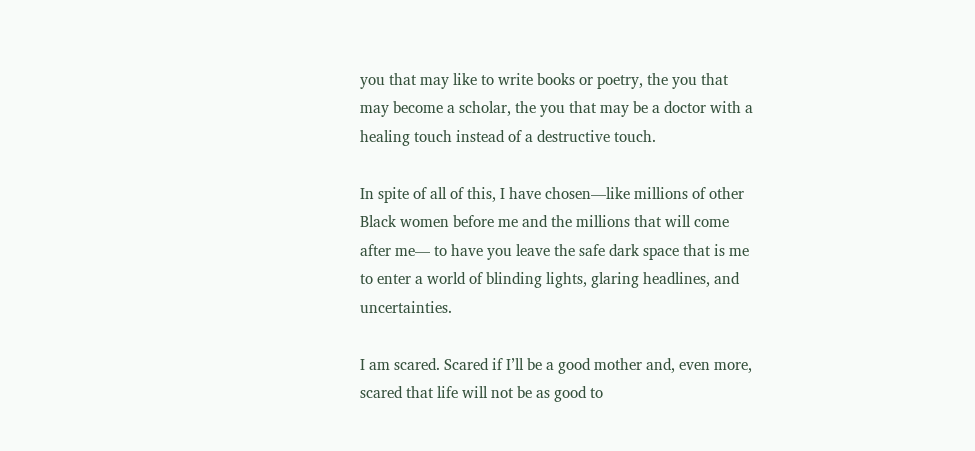you that may like to write books or poetry, the you that may become a scholar, the you that may be a doctor with a healing touch instead of a destructive touch.

In spite of all of this, I have chosen—like millions of other Black women before me and the millions that will come after me— to have you leave the safe dark space that is me to enter a world of blinding lights, glaring headlines, and uncertainties.

I am scared. Scared if I’ll be a good mother and, even more, scared that life will not be as good to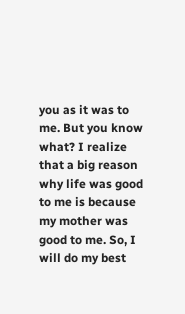you as it was to me. But you know what? I realize that a big reason why life was good to me is because my mother was good to me. So, I will do my best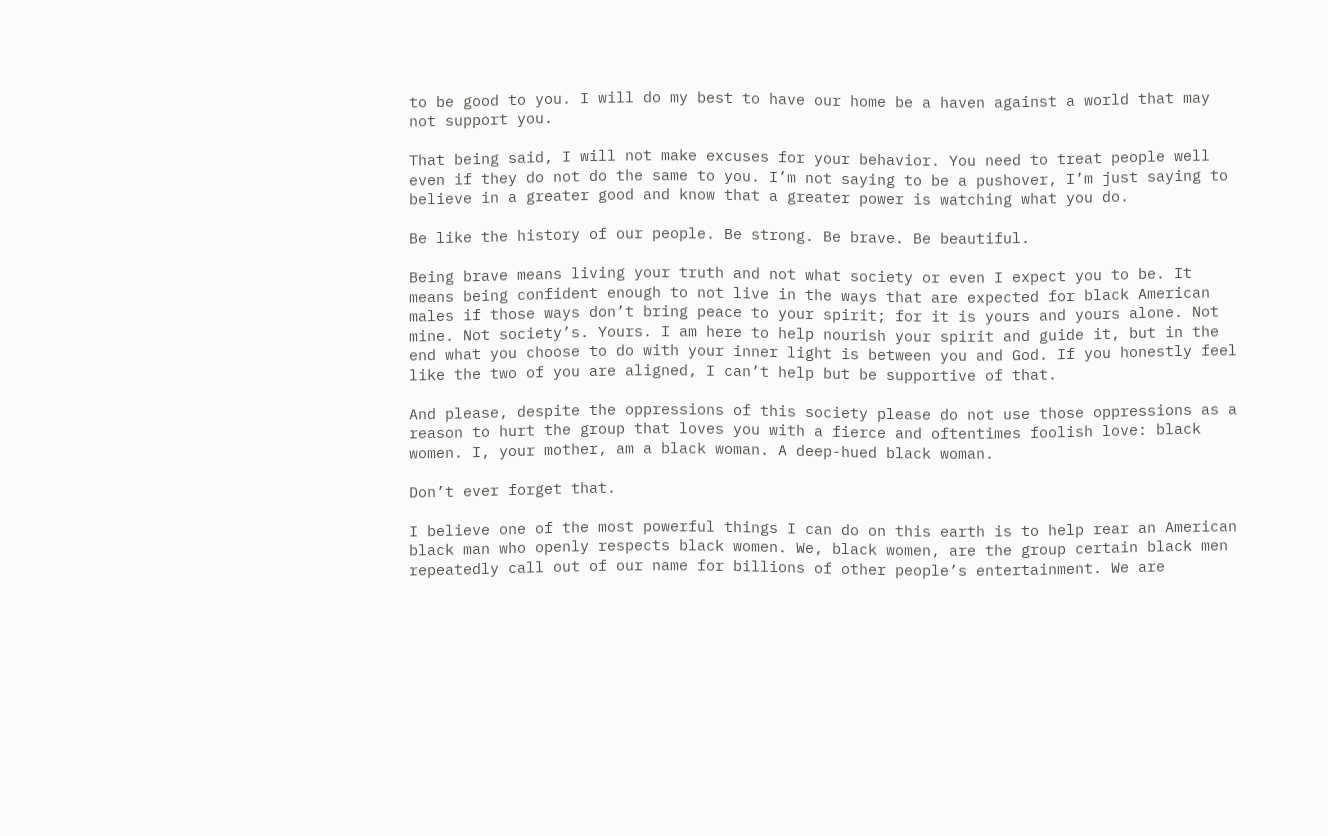to be good to you. I will do my best to have our home be a haven against a world that may not support you.

That being said, I will not make excuses for your behavior. You need to treat people well even if they do not do the same to you. I’m not saying to be a pushover, I’m just saying to believe in a greater good and know that a greater power is watching what you do.

Be like the history of our people. Be strong. Be brave. Be beautiful.

Being brave means living your truth and not what society or even I expect you to be. It means being confident enough to not live in the ways that are expected for black American males if those ways don’t bring peace to your spirit; for it is yours and yours alone. Not mine. Not society’s. Yours. I am here to help nourish your spirit and guide it, but in the end what you choose to do with your inner light is between you and God. If you honestly feel like the two of you are aligned, I can’t help but be supportive of that.

And please, despite the oppressions of this society please do not use those oppressions as a reason to hurt the group that loves you with a fierce and oftentimes foolish love: black women. I, your mother, am a black woman. A deep-hued black woman.

Don’t ever forget that.

I believe one of the most powerful things I can do on this earth is to help rear an American black man who openly respects black women. We, black women, are the group certain black men repeatedly call out of our name for billions of other people’s entertainment. We are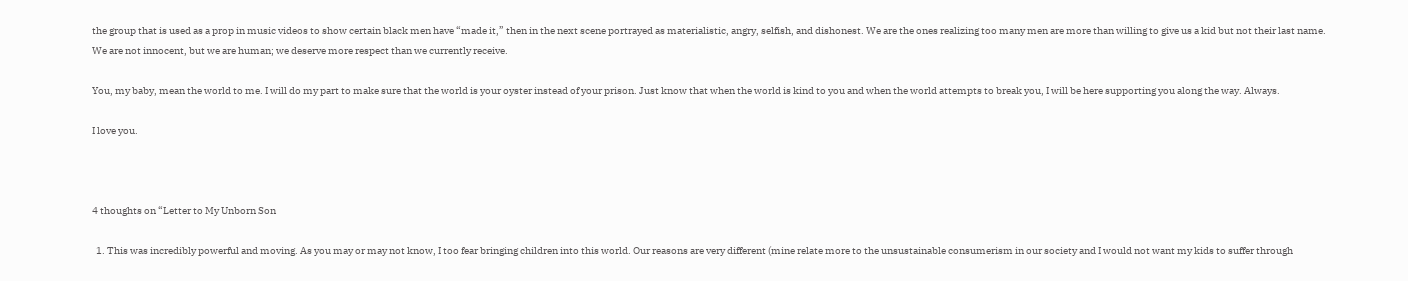the group that is used as a prop in music videos to show certain black men have “made it,” then in the next scene portrayed as materialistic, angry, selfish, and dishonest. We are the ones realizing too many men are more than willing to give us a kid but not their last name. We are not innocent, but we are human; we deserve more respect than we currently receive.

You, my baby, mean the world to me. I will do my part to make sure that the world is your oyster instead of your prison. Just know that when the world is kind to you and when the world attempts to break you, I will be here supporting you along the way. Always.

I love you.



4 thoughts on “Letter to My Unborn Son

  1. This was incredibly powerful and moving. As you may or may not know, I too fear bringing children into this world. Our reasons are very different (mine relate more to the unsustainable consumerism in our society and I would not want my kids to suffer through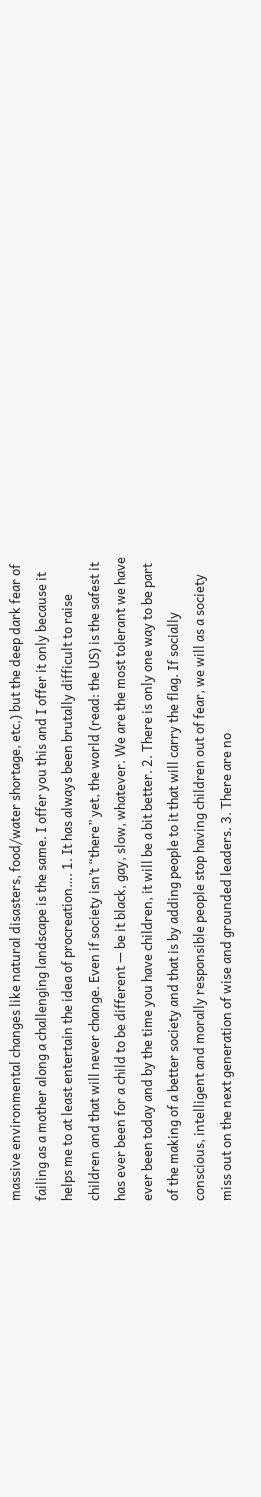massive environmental changes like natural disasters, food/water shortage, etc.) but the deep dark fear of failing as a mother along a challenging landscape is the same. I offer you this and I offer it only because it helps me to at least entertain the idea of procreation…. 1. It has always been brutally difficult to raise children and that will never change. Even if society isn’t “there” yet, the world (read: the US) is the safest it has ever been for a child to be different — be it black, gay, slow, whatever. We are the most tolerant we have ever been today and by the time you have children, it will be a bit better. 2. There is only one way to be part of the making of a better society and that is by adding people to it that will carry the flag. If socially conscious, intelligent and morally responsible people stop having children out of fear, we will as a society miss out on the next generation of wise and grounded leaders. 3. There are no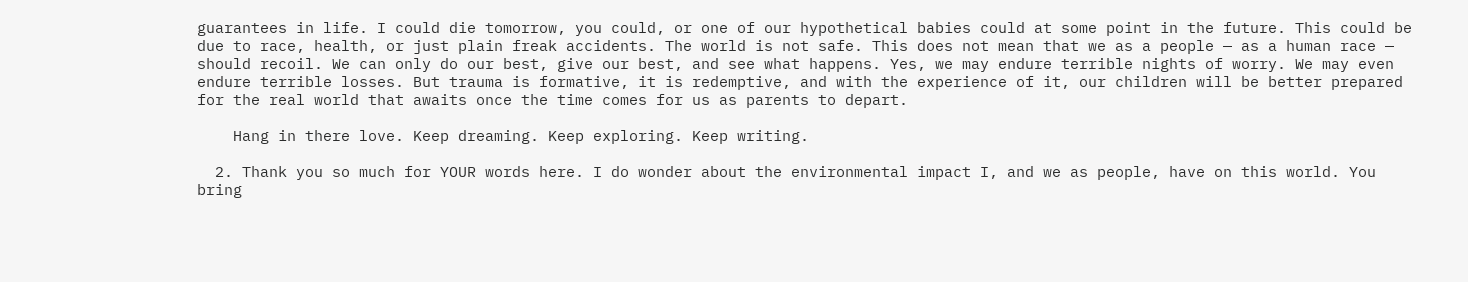guarantees in life. I could die tomorrow, you could, or one of our hypothetical babies could at some point in the future. This could be due to race, health, or just plain freak accidents. The world is not safe. This does not mean that we as a people — as a human race — should recoil. We can only do our best, give our best, and see what happens. Yes, we may endure terrible nights of worry. We may even endure terrible losses. But trauma is formative, it is redemptive, and with the experience of it, our children will be better prepared for the real world that awaits once the time comes for us as parents to depart.

    Hang in there love. Keep dreaming. Keep exploring. Keep writing.

  2. Thank you so much for YOUR words here. I do wonder about the environmental impact I, and we as people, have on this world. You bring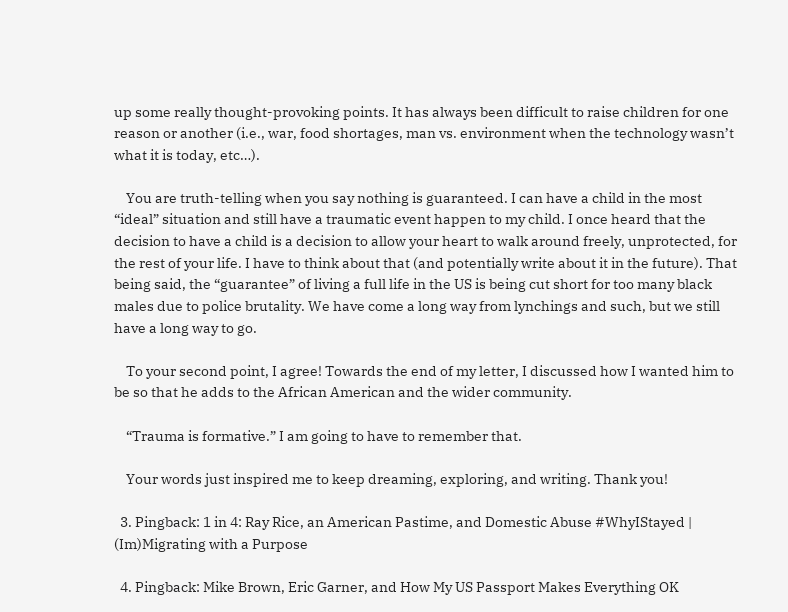up some really thought-provoking points. It has always been difficult to raise children for one reason or another (i.e., war, food shortages, man vs. environment when the technology wasn’t what it is today, etc…).

    You are truth-telling when you say nothing is guaranteed. I can have a child in the most “ideal” situation and still have a traumatic event happen to my child. I once heard that the decision to have a child is a decision to allow your heart to walk around freely, unprotected, for the rest of your life. I have to think about that (and potentially write about it in the future). That being said, the “guarantee” of living a full life in the US is being cut short for too many black males due to police brutality. We have come a long way from lynchings and such, but we still have a long way to go.

    To your second point, I agree! Towards the end of my letter, I discussed how I wanted him to be so that he adds to the African American and the wider community.

    “Trauma is formative.” I am going to have to remember that.

    Your words just inspired me to keep dreaming, exploring, and writing. Thank you!

  3. Pingback: 1 in 4: Ray Rice, an American Pastime, and Domestic Abuse #WhyIStayed | (Im)Migrating with a Purpose

  4. Pingback: Mike Brown, Eric Garner, and How My US Passport Makes Everything OK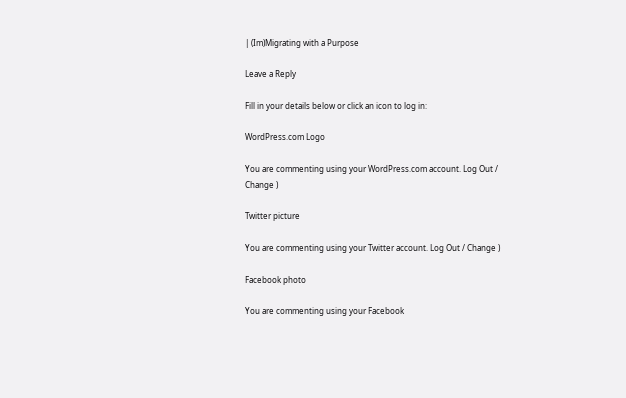| (Im)Migrating with a Purpose

Leave a Reply

Fill in your details below or click an icon to log in:

WordPress.com Logo

You are commenting using your WordPress.com account. Log Out / Change )

Twitter picture

You are commenting using your Twitter account. Log Out / Change )

Facebook photo

You are commenting using your Facebook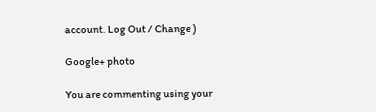account. Log Out / Change )

Google+ photo

You are commenting using your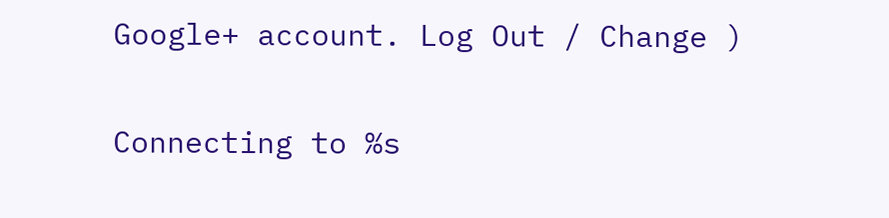Google+ account. Log Out / Change )

Connecting to %s